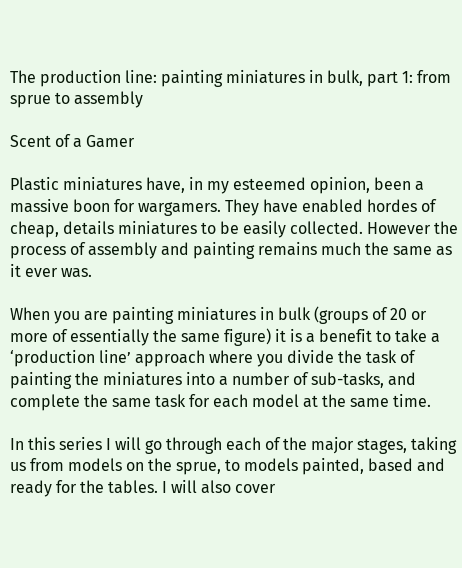The production line: painting miniatures in bulk, part 1: from sprue to assembly

Scent of a Gamer

Plastic miniatures have, in my esteemed opinion, been a massive boon for wargamers. They have enabled hordes of cheap, details miniatures to be easily collected. However the process of assembly and painting remains much the same as it ever was.

When you are painting miniatures in bulk (groups of 20 or more of essentially the same figure) it is a benefit to take a ‘production line’ approach where you divide the task of painting the miniatures into a number of sub-tasks, and complete the same task for each model at the same time.

In this series I will go through each of the major stages, taking us from models on the sprue, to models painted, based and ready for the tables. I will also cover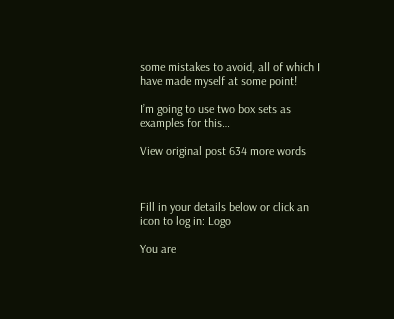some mistakes to avoid, all of which I have made myself at some point!

I’m going to use two box sets as examples for this…

View original post 634 more words



Fill in your details below or click an icon to log in: Logo

You are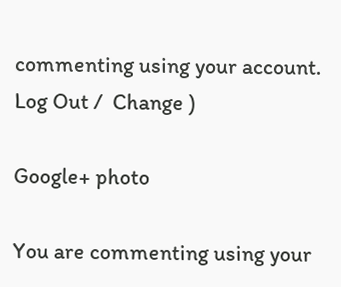commenting using your account. Log Out /  Change )

Google+ photo

You are commenting using your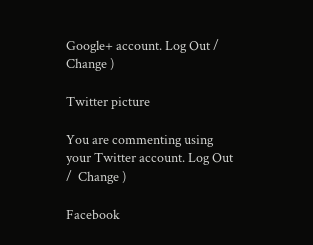Google+ account. Log Out /  Change )

Twitter picture

You are commenting using your Twitter account. Log Out /  Change )

Facebook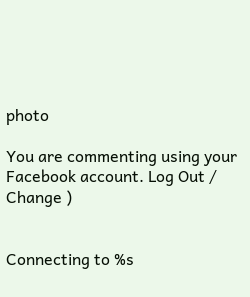photo

You are commenting using your Facebook account. Log Out /  Change )


Connecting to %s